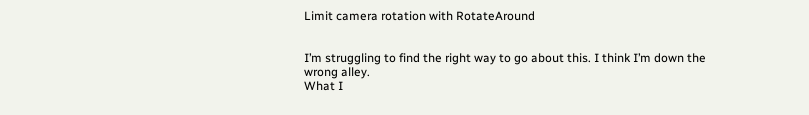Limit camera rotation with RotateAround


I’m struggling to find the right way to go about this. I think I’m down the wrong alley.
What I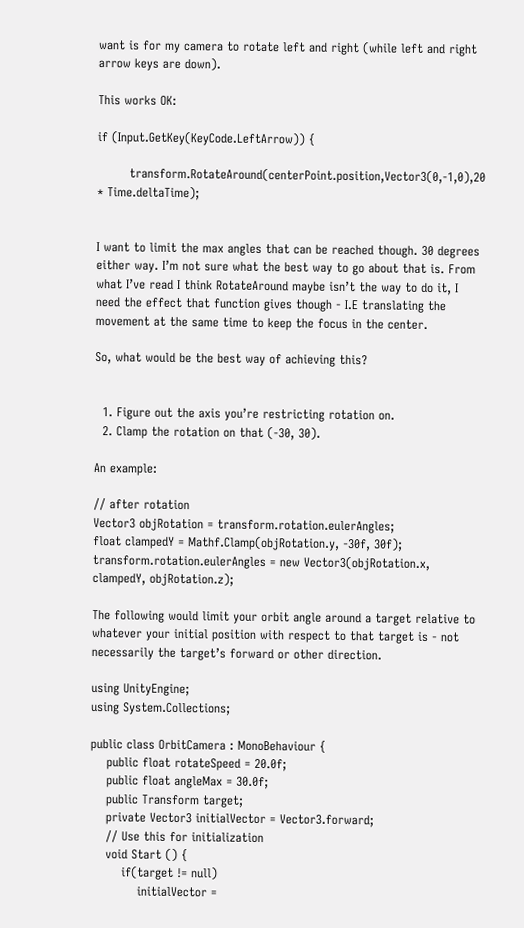want is for my camera to rotate left and right (while left and right arrow keys are down).

This works OK:

if (Input.GetKey(KeyCode.LeftArrow)) {

        transform.RotateAround(centerPoint.position,Vector3(0,-1,0),20 * Time.deltaTime);


I want to limit the max angles that can be reached though. 30 degrees either way. I’m not sure what the best way to go about that is. From what I’ve read I think RotateAround maybe isn’t the way to do it, I need the effect that function gives though - I.E translating the movement at the same time to keep the focus in the center.

So, what would be the best way of achieving this?


  1. Figure out the axis you’re restricting rotation on.
  2. Clamp the rotation on that (-30, 30).

An example:

// after rotation
Vector3 objRotation = transform.rotation.eulerAngles;
float clampedY = Mathf.Clamp(objRotation.y, -30f, 30f);
transform.rotation.eulerAngles = new Vector3(objRotation.x, clampedY, objRotation.z);

The following would limit your orbit angle around a target relative to whatever your initial position with respect to that target is - not necessarily the target’s forward or other direction.

using UnityEngine;
using System.Collections;

public class OrbitCamera : MonoBehaviour {
    public float rotateSpeed = 20.0f;
    public float angleMax = 30.0f;
    public Transform target;
    private Vector3 initialVector = Vector3.forward;
    // Use this for initialization
    void Start () {
        if(target != null)
            initialVector =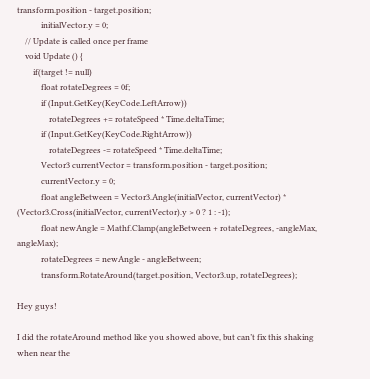transform.position - target.position;
            initialVector.y = 0;
    // Update is called once per frame
    void Update () {
        if(target != null)
            float rotateDegrees = 0f;
            if (Input.GetKey(KeyCode.LeftArrow))
                rotateDegrees += rotateSpeed * Time.deltaTime;
            if (Input.GetKey(KeyCode.RightArrow))
                rotateDegrees -= rotateSpeed * Time.deltaTime;
            Vector3 currentVector = transform.position - target.position;
            currentVector.y = 0;
            float angleBetween = Vector3.Angle(initialVector, currentVector) * (Vector3.Cross(initialVector, currentVector).y > 0 ? 1 : -1);
            float newAngle = Mathf.Clamp(angleBetween + rotateDegrees, -angleMax, angleMax);
            rotateDegrees = newAngle - angleBetween;
            transform.RotateAround(target.position, Vector3.up, rotateDegrees);

Hey guys!

I did the rotateAround method like you showed above, but can’t fix this shaking when near the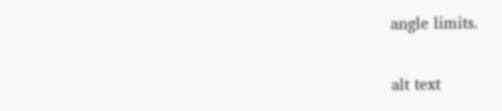angle limits.

alt text